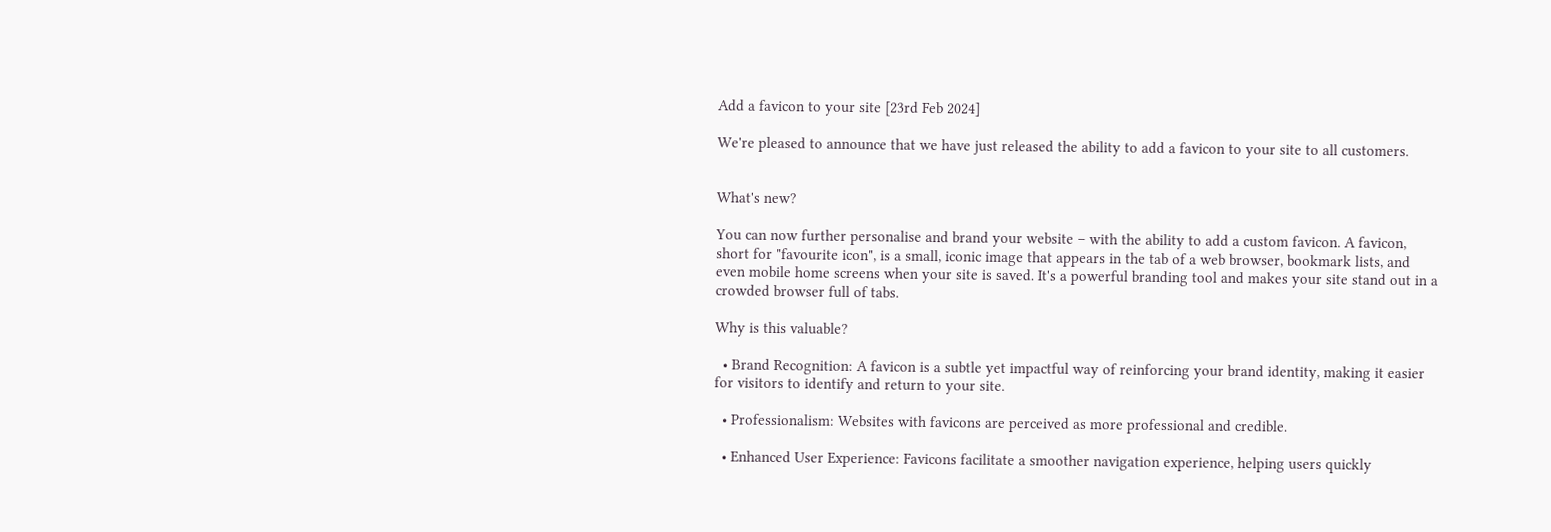Add a favicon to your site [23rd Feb 2024]

We're pleased to announce that we have just released the ability to add a favicon to your site to all customers.


What's new?

You can now further personalise and brand your website – with the ability to add a custom favicon. A favicon, short for "favourite icon", is a small, iconic image that appears in the tab of a web browser, bookmark lists, and even mobile home screens when your site is saved. It's a powerful branding tool and makes your site stand out in a crowded browser full of tabs.

Why is this valuable?

  • Brand Recognition: A favicon is a subtle yet impactful way of reinforcing your brand identity, making it easier for visitors to identify and return to your site.

  • Professionalism: Websites with favicons are perceived as more professional and credible.

  • Enhanced User Experience: Favicons facilitate a smoother navigation experience, helping users quickly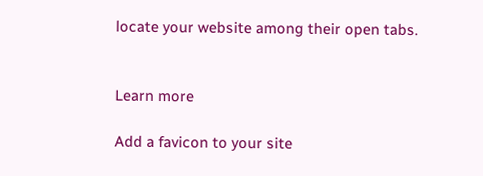locate your website among their open tabs.


Learn more

Add a favicon to your site